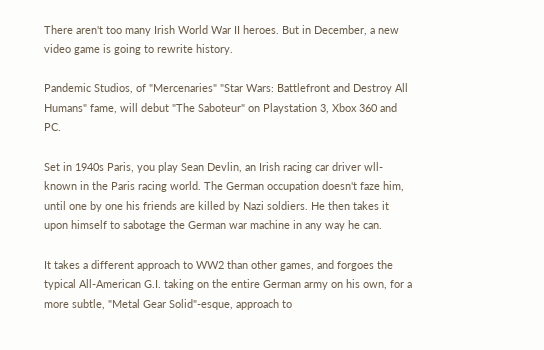There aren't too many Irish World War II heroes. But in December, a new video game is going to rewrite history.

Pandemic Studios, of "Mercenaries" "Star Wars: Battlefront and Destroy All Humans" fame, will debut "The Saboteur" on Playstation 3, Xbox 360 and PC.

Set in 1940s Paris, you play Sean Devlin, an Irish racing car driver wll-known in the Paris racing world. The German occupation doesn't faze him, until one by one his friends are killed by Nazi soldiers. He then takes it upon himself to sabotage the German war machine in any way he can.

It takes a different approach to WW2 than other games, and forgoes the typical All-American G.I. taking on the entire German army on his own, for a more subtle, "Metal Gear Solid"-esque, approach to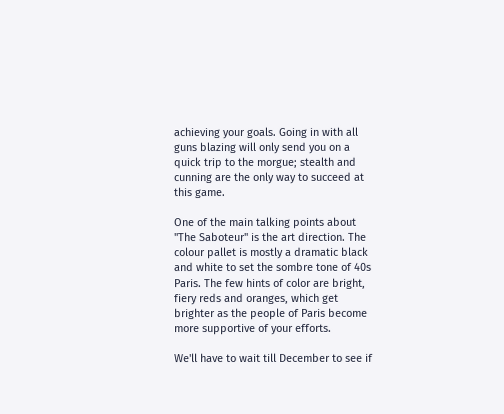achieving your goals. Going in with all guns blazing will only send you on a quick trip to the morgue; stealth and cunning are the only way to succeed at this game.

One of the main talking points about "The Saboteur" is the art direction. The colour pallet is mostly a dramatic black and white to set the sombre tone of 40s Paris. The few hints of color are bright, fiery reds and oranges, which get brighter as the people of Paris become more supportive of your efforts.

We'll have to wait till December to see if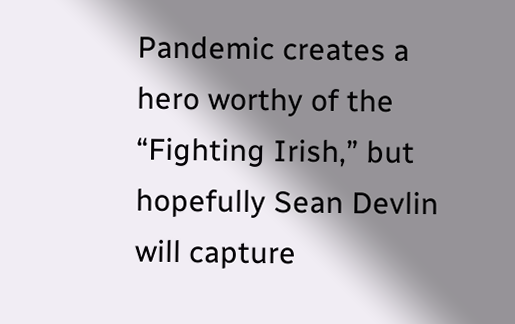Pandemic creates a hero worthy of the “Fighting Irish,” but hopefully Sean Devlin will capture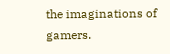the imaginations of gamers.